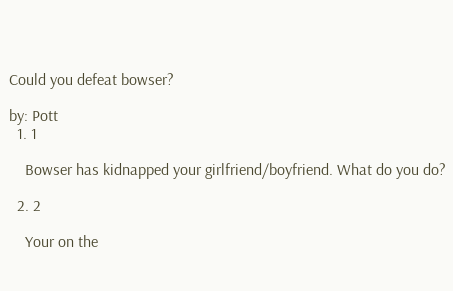Could you defeat bowser?

by: Pott
  1. 1

    Bowser has kidnapped your girlfriend/boyfriend. What do you do?

  2. 2

    Your on the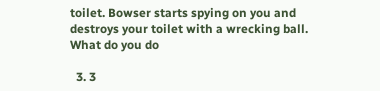toilet. Bowser starts spying on you and destroys your toilet with a wrecking ball. What do you do

  3. 3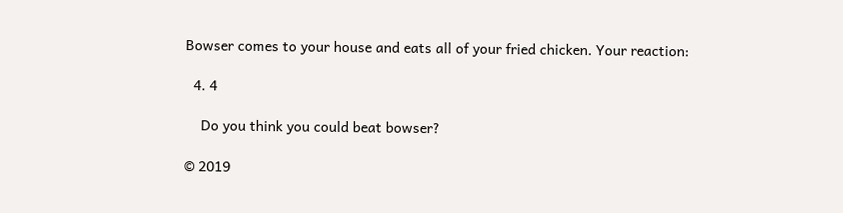Bowser comes to your house and eats all of your fried chicken. Your reaction:

  4. 4

    Do you think you could beat bowser?

© 2019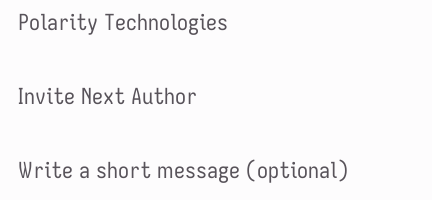Polarity Technologies

Invite Next Author

Write a short message (optional)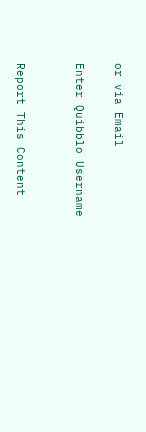or via Email

Enter Quibblo Username


Report This Content